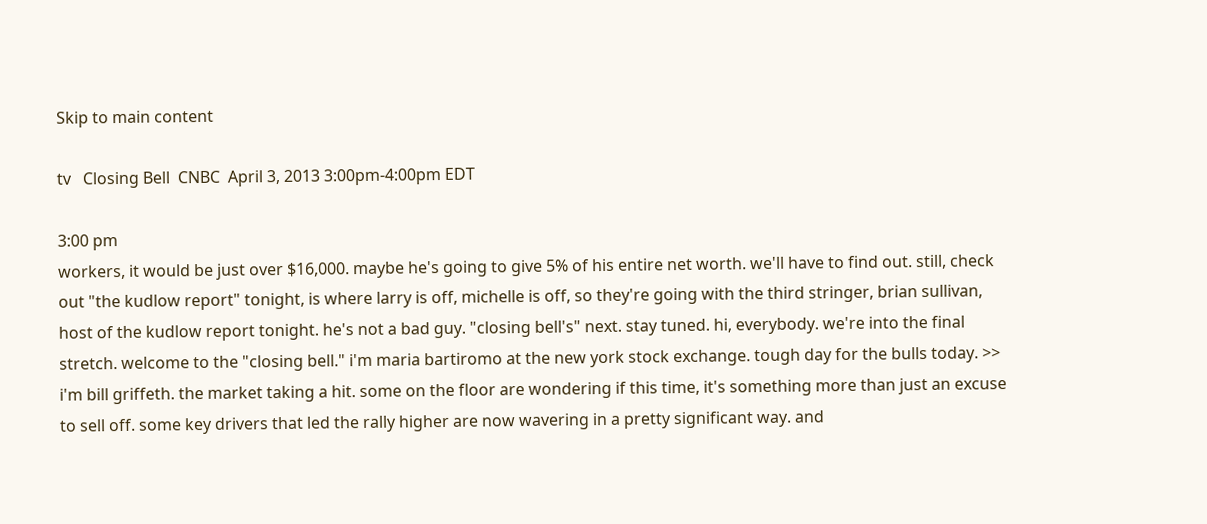Skip to main content

tv   Closing Bell  CNBC  April 3, 2013 3:00pm-4:00pm EDT

3:00 pm
workers, it would be just over $16,000. maybe he's going to give 5% of his entire net worth. we'll have to find out. still, check out "the kudlow report" tonight, is where larry is off, michelle is off, so they're going with the third stringer, brian sullivan, host of the kudlow report tonight. he's not a bad guy. "closing bell's" next. stay tuned. hi, everybody. we're into the final stretch. welcome to the "closing bell." i'm maria bartiromo at the new york stock exchange. tough day for the bulls today. >> i'm bill griffeth. the market taking a hit. some on the floor are wondering if this time, it's something more than just an excuse to sell off. some key drivers that led the rally higher are now wavering in a pretty significant way. and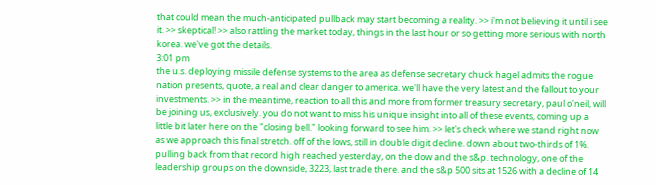that could mean the much-anticipated pullback may start becoming a reality. >> i'm not believing it until i see it. >> skeptical! >> also rattling the market today, things in the last hour or so getting more serious with north korea. we've got the details.
3:01 pm
the u.s. deploying missile defense systems to the area as defense secretary chuck hagel admits the rogue nation presents, quote, a real and clear danger to america. we'll have the very latest and the fallout to your investments. >> in the meantime, reaction to all this and more from former treasury secretary, paul o'neil, will be joining us, exclusively. you do not want to miss his unique insight into all of these events, coming up a little bit later here on the "closing bell." looking forward to see him. >> let's check where we stand right now as we approach this final stretch. off of the lows, still in double digit decline. down about two-thirds of 1%. pulling back from that record high reached yesterday, on the dow and the s&p. technology, one of the leadership groups on the downside, 3223, last trade there. and the s&p 500 sits at 1526 with a decline of 14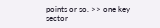points or so. >> one key sector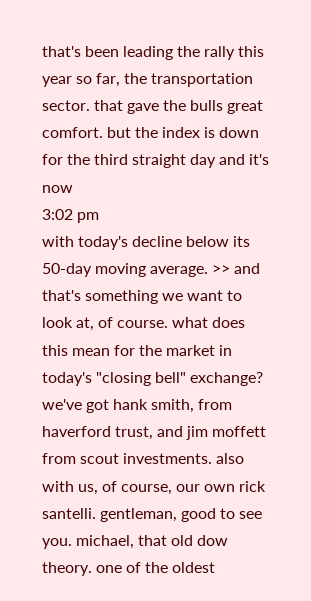that's been leading the rally this year so far, the transportation sector. that gave the bulls great comfort. but the index is down for the third straight day and it's now
3:02 pm
with today's decline below its 50-day moving average. >> and that's something we want to look at, of course. what does this mean for the market in today's "closing bell" exchange? we've got hank smith, from haverford trust, and jim moffett from scout investments. also with us, of course, our own rick santelli. gentleman, good to see you. michael, that old dow theory. one of the oldest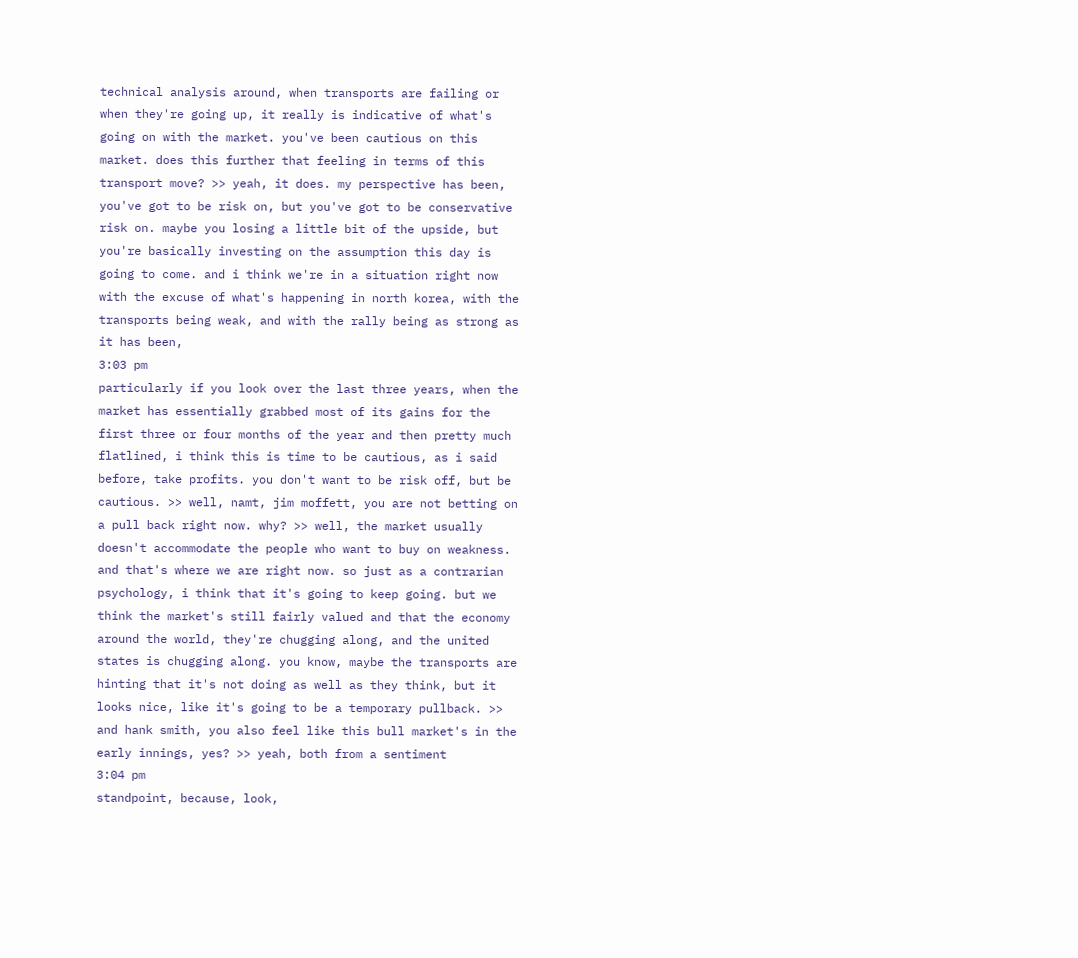technical analysis around, when transports are failing or when they're going up, it really is indicative of what's going on with the market. you've been cautious on this market. does this further that feeling in terms of this transport move? >> yeah, it does. my perspective has been, you've got to be risk on, but you've got to be conservative risk on. maybe you losing a little bit of the upside, but you're basically investing on the assumption this day is going to come. and i think we're in a situation right now with the excuse of what's happening in north korea, with the transports being weak, and with the rally being as strong as it has been,
3:03 pm
particularly if you look over the last three years, when the market has essentially grabbed most of its gains for the first three or four months of the year and then pretty much flatlined, i think this is time to be cautious, as i said before, take profits. you don't want to be risk off, but be cautious. >> well, namt, jim moffett, you are not betting on a pull back right now. why? >> well, the market usually doesn't accommodate the people who want to buy on weakness. and that's where we are right now. so just as a contrarian psychology, i think that it's going to keep going. but we think the market's still fairly valued and that the economy around the world, they're chugging along, and the united states is chugging along. you know, maybe the transports are hinting that it's not doing as well as they think, but it looks nice, like it's going to be a temporary pullback. >> and hank smith, you also feel like this bull market's in the early innings, yes? >> yeah, both from a sentiment
3:04 pm
standpoint, because, look,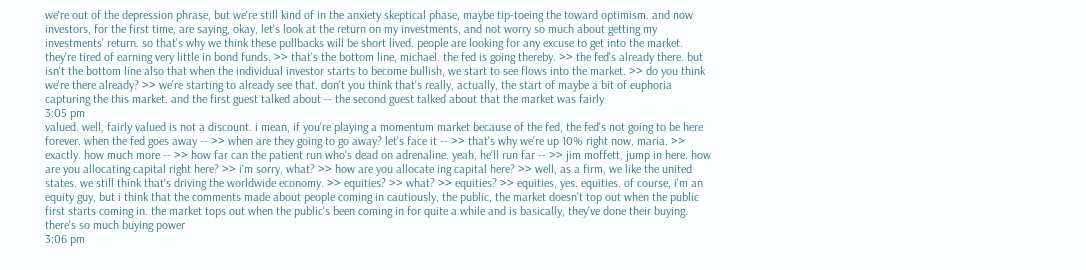we're out of the depression phrase, but we're still kind of in the anxiety skeptical phase, maybe tip-toeing the toward optimism. and now investors, for the first time, are saying, okay, let's look at the return on my investments, and not worry so much about getting my investments' return. so that's why we think these pullbacks will be short lived. people are looking for any excuse to get into the market. they're tired of earning very little in bond funds. >> that's the bottom line, michael. the fed is going thereby. >> the fed's already there. but isn't the bottom line also that when the individual investor starts to become bullish, we start to see flows into the market. >> do you think we're there already? >> we're starting to already see that. don't you think that's really, actually, the start of maybe a bit of euphoria capturing the this market. and the first guest talked about -- the second guest talked about that the market was fairly
3:05 pm
valued. well, fairly valued is not a discount. i mean, if you're playing a momentum market because of the fed, the fed's not going to be here forever. when the fed goes away -- >> when are they going to go away? let's face it -- >> that's why we're up 10% right now, maria. >> exactly. how much more -- >> how far can the patient run who's dead on adrenaline. yeah, he'll run far -- >> jim moffett, jump in here. how are you allocating capital right here? >> i'm sorry, what? >> how are you allocate ing capital here? >> well, as a firm, we like the united states. we still think that's driving the worldwide economy. >> equities? >> what? >> equities? >> equities, yes. equities. of course, i'm an equity guy, but i think that the comments made about people coming in cautiously, the public, the market doesn't top out when the public first starts coming in. the market tops out when the public's been coming in for quite a while and is basically, they've done their buying. there's so much buying power
3:06 pm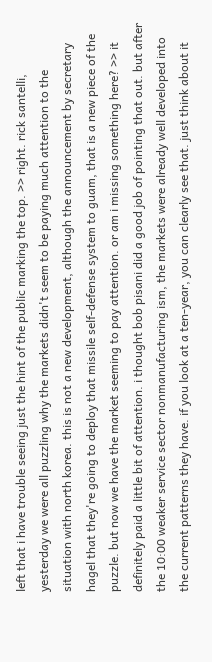left that i have trouble seeing just the hint of the public marking the top. >> right. rick santelli, yesterday we were all puzzling why the markets didn't seem to be paying much attention to the situation with north korea. this is not a new development, although the announcement by secretary hagel that they're going to deploy that missile self-defense system to guam, that is a new piece of the puzzle. but now we have the market seeming to pay attention. or am i missing something here? >> it definitely paid a little bit of attention. i thought bob pisani did a good job of pointing that out. but after the 10:00 weaker service sector nonmanufacturing ism, the markets were already well developed into the current patterns they have. if you look at a ten-year, you can clearly see that. just think about it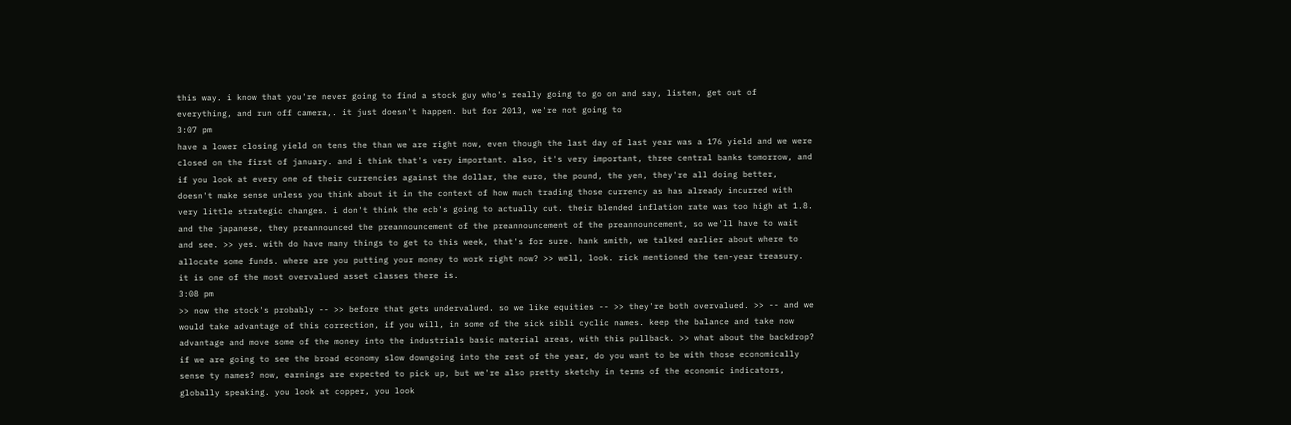this way. i know that you're never going to find a stock guy who's really going to go on and say, listen, get out of everything, and run off camera,. it just doesn't happen. but for 2013, we're not going to
3:07 pm
have a lower closing yield on tens the than we are right now, even though the last day of last year was a 176 yield and we were closed on the first of january. and i think that's very important. also, it's very important, three central banks tomorrow, and if you look at every one of their currencies against the dollar, the euro, the pound, the yen, they're all doing better, doesn't make sense unless you think about it in the context of how much trading those currency as has already incurred with very little strategic changes. i don't think the ecb's going to actually cut. their blended inflation rate was too high at 1.8. and the japanese, they preannounced the preannouncement of the preannouncement of the preannouncement, so we'll have to wait and see. >> yes. with do have many things to get to this week, that's for sure. hank smith, we talked earlier about where to allocate some funds. where are you putting your money to work right now? >> well, look. rick mentioned the ten-year treasury. it is one of the most overvalued asset classes there is.
3:08 pm
>> now the stock's probably -- >> before that gets undervalued. so we like equities -- >> they're both overvalued. >> -- and we would take advantage of this correction, if you will, in some of the sick sibli cyclic names. keep the balance and take now advantage and move some of the money into the industrials basic material areas, with this pullback. >> what about the backdrop? if we are going to see the broad economy slow downgoing into the rest of the year, do you want to be with those economically sense ty names? now, earnings are expected to pick up, but we're also pretty sketchy in terms of the economic indicators, globally speaking. you look at copper, you look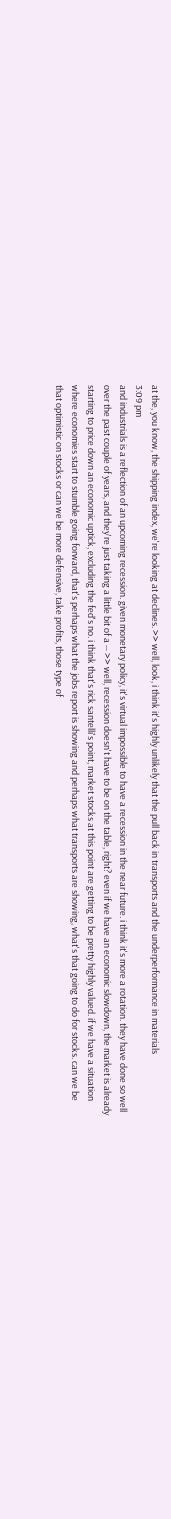at the, you know, the shipping index, we're looking at declines. >> well, look, i think it's highly unlikely that the pull back in transports and the underperformance in materials
3:09 pm
and industrials is a reflection of an upcoming recession. given monetary policy, it's virtual impossible to have a recession in the near future. i think it's more a rotation. they have done so well over the past couple of years, and they're just taking a little bit of a -- >> well, recession doesn't have to be on the table, right? even if we have an economic slowdown, the market is already starting to price down an economic uptick, excluding the fed's no. i think that's rick santelli's point, market stocks at this point are getting to be pretty highly valued. if we have a situation where economies start to stumble going forward, that's perhaps what the jobs report is showing and perhaps what transports are showing, what's that going to do for stocks. can we be that optimistic on stocks or can we be more defensive, take profits, those type of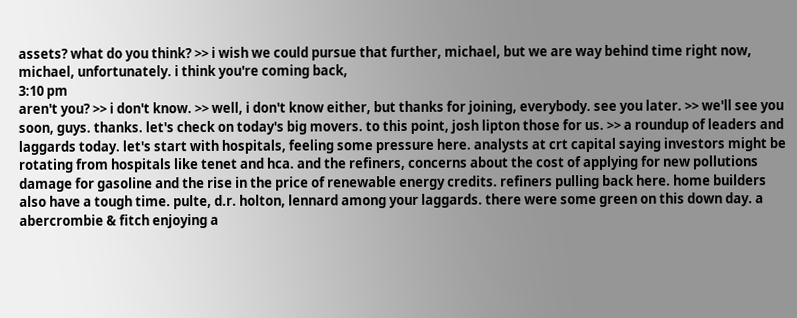assets? what do you think? >> i wish we could pursue that further, michael, but we are way behind time right now, michael, unfortunately. i think you're coming back,
3:10 pm
aren't you? >> i don't know. >> well, i don't know either, but thanks for joining, everybody. see you later. >> we'll see you soon, guys. thanks. let's check on today's big movers. to this point, josh lipton those for us. >> a roundup of leaders and laggards today. let's start with hospitals, feeling some pressure here. analysts at crt capital saying investors might be rotating from hospitals like tenet and hca. and the refiners, concerns about the cost of applying for new pollutions damage for gasoline and the rise in the price of renewable energy credits. refiners pulling back here. home builders also have a tough time. pulte, d.r. holton, lennard among your laggards. there were some green on this down day. a abercrombie & fitch enjoying a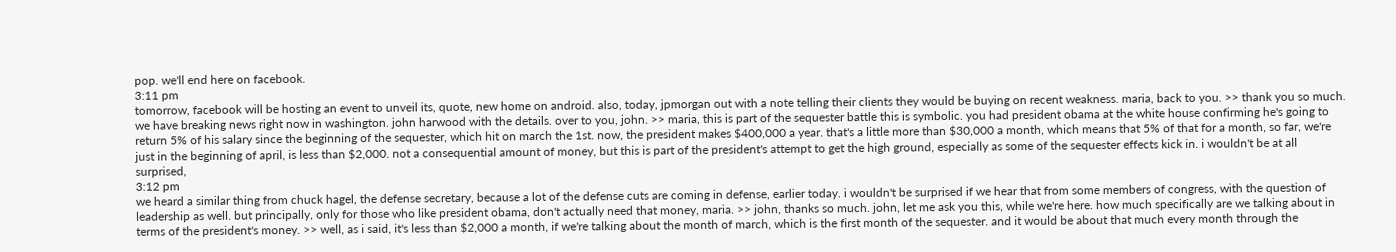pop. we'll end here on facebook.
3:11 pm
tomorrow, facebook will be hosting an event to unveil its, quote, new home on android. also, today, jpmorgan out with a note telling their clients they would be buying on recent weakness. maria, back to you. >> thank you so much. we have breaking news right now in washington. john harwood with the details. over to you, john. >> maria, this is part of the sequester battle this is symbolic. you had president obama at the white house confirming he's going to return 5% of his salary since the beginning of the sequester, which hit on march the 1st. now, the president makes $400,000 a year. that's a little more than $30,000 a month, which means that 5% of that for a month, so far, we're just in the beginning of april, is less than $2,000. not a consequential amount of money, but this is part of the president's attempt to get the high ground, especially as some of the sequester effects kick in. i wouldn't be at all surprised,
3:12 pm
we heard a similar thing from chuck hagel, the defense secretary, because a lot of the defense cuts are coming in defense, earlier today. i wouldn't be surprised if we hear that from some members of congress, with the question of leadership as well. but principally, only for those who like president obama, don't actually need that money, maria. >> john, thanks so much. john, let me ask you this, while we're here. how much specifically are we talking about in terms of the president's money. >> well, as i said, it's less than $2,000 a month, if we're talking about the month of march, which is the first month of the sequester. and it would be about that much every month through the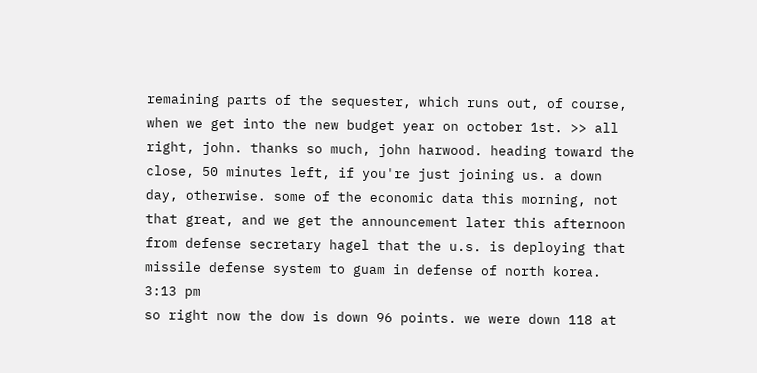remaining parts of the sequester, which runs out, of course, when we get into the new budget year on october 1st. >> all right, john. thanks so much, john harwood. heading toward the close, 50 minutes left, if you're just joining us. a down day, otherwise. some of the economic data this morning, not that great, and we get the announcement later this afternoon from defense secretary hagel that the u.s. is deploying that missile defense system to guam in defense of north korea.
3:13 pm
so right now the dow is down 96 points. we were down 118 at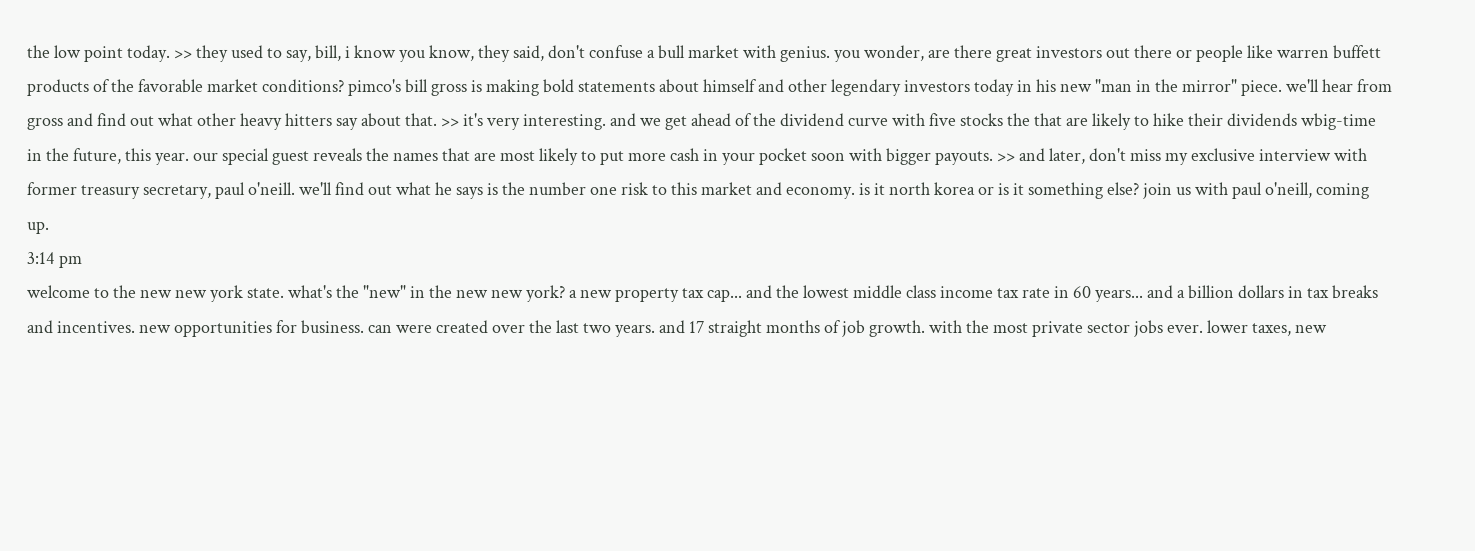the low point today. >> they used to say, bill, i know you know, they said, don't confuse a bull market with genius. you wonder, are there great investors out there or people like warren buffett products of the favorable market conditions? pimco's bill gross is making bold statements about himself and other legendary investors today in his new "man in the mirror" piece. we'll hear from gross and find out what other heavy hitters say about that. >> it's very interesting. and we get ahead of the dividend curve with five stocks the that are likely to hike their dividends wbig-time in the future, this year. our special guest reveals the names that are most likely to put more cash in your pocket soon with bigger payouts. >> and later, don't miss my exclusive interview with former treasury secretary, paul o'neill. we'll find out what he says is the number one risk to this market and economy. is it north korea or is it something else? join us with paul o'neill, coming up.
3:14 pm
welcome to the new new york state. what's the "new" in the new new york? a new property tax cap... and the lowest middle class income tax rate in 60 years... and a billion dollars in tax breaks and incentives. new opportunities for business. can were created over the last two years. and 17 straight months of job growth. with the most private sector jobs ever. lower taxes, new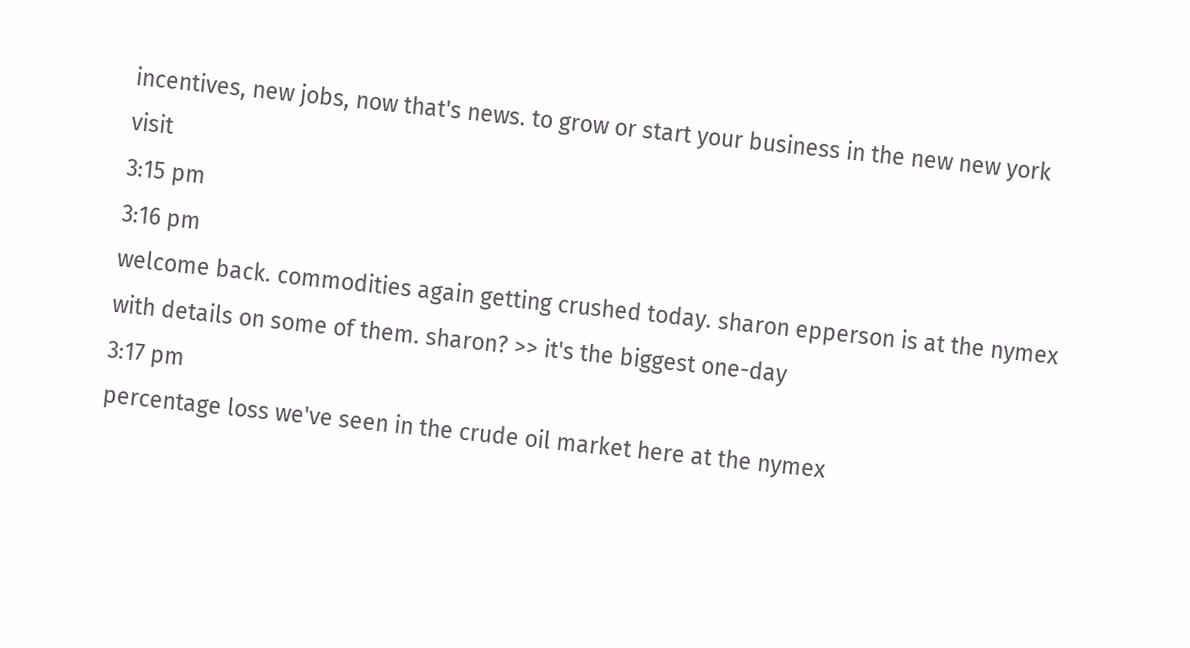incentives, new jobs, now that's news. to grow or start your business in the new new york visit
3:15 pm
3:16 pm
welcome back. commodities again getting crushed today. sharon epperson is at the nymex with details on some of them. sharon? >> it's the biggest one-day
3:17 pm
percentage loss we've seen in the crude oil market here at the nymex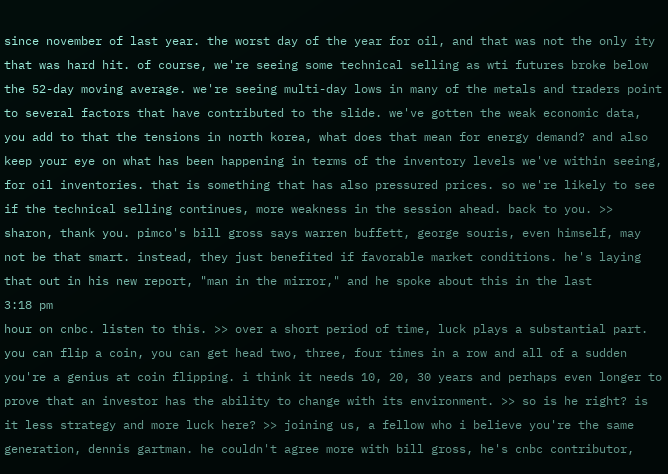since november of last year. the worst day of the year for oil, and that was not the only ity that was hard hit. of course, we're seeing some technical selling as wti futures broke below the 52-day moving average. we're seeing multi-day lows in many of the metals and traders point to several factors that have contributed to the slide. we've gotten the weak economic data, you add to that the tensions in north korea, what does that mean for energy demand? and also keep your eye on what has been happening in terms of the inventory levels we've within seeing, for oil inventories. that is something that has also pressured prices. so we're likely to see if the technical selling continues, more weakness in the session ahead. back to you. >> sharon, thank you. pimco's bill gross says warren buffett, george souris, even himself, may not be that smart. instead, they just benefited if favorable market conditions. he's laying that out in his new report, "man in the mirror," and he spoke about this in the last
3:18 pm
hour on cnbc. listen to this. >> over a short period of time, luck plays a substantial part. you can flip a coin, you can get head two, three, four times in a row and all of a sudden you're a genius at coin flipping. i think it needs 10, 20, 30 years and perhaps even longer to prove that an investor has the ability to change with its environment. >> so is he right? is it less strategy and more luck here? >> joining us, a fellow who i believe you're the same generation, dennis gartman. he couldn't agree more with bill gross, he's cnbc contributor,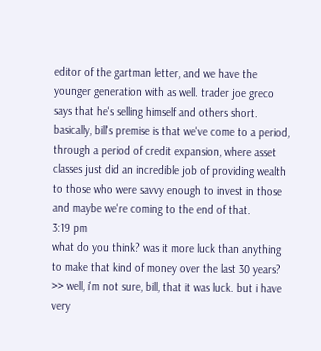editor of the gartman letter, and we have the younger generation with as well. trader joe greco says that he's selling himself and others short. basically, bill's premise is that we've come to a period, through a period of credit expansion, where asset classes just did an incredible job of providing wealth to those who were savvy enough to invest in those and maybe we're coming to the end of that.
3:19 pm
what do you think? was it more luck than anything to make that kind of money over the last 30 years? >> well, i'm not sure, bill, that it was luck. but i have very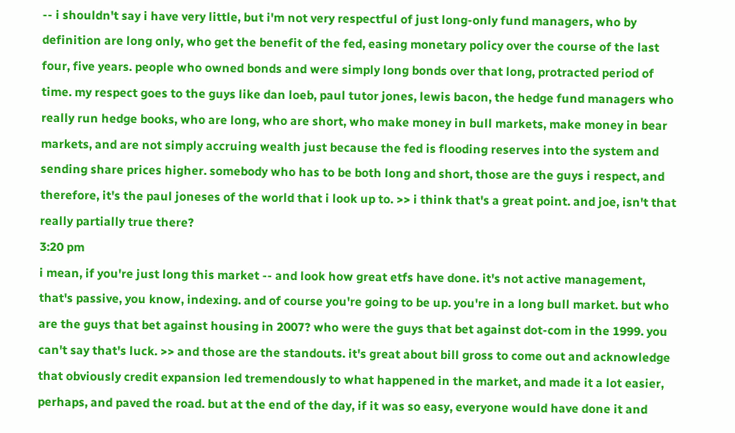-- i shouldn't say i have very little, but i'm not very respectful of just long-only fund managers, who by definition are long only, who get the benefit of the fed, easing monetary policy over the course of the last four, five years. people who owned bonds and were simply long bonds over that long, protracted period of time. my respect goes to the guys like dan loeb, paul tutor jones, lewis bacon, the hedge fund managers who really run hedge books, who are long, who are short, who make money in bull markets, make money in bear markets, and are not simply accruing wealth just because the fed is flooding reserves into the system and sending share prices higher. somebody who has to be both long and short, those are the guys i respect, and therefore, it's the paul joneses of the world that i look up to. >> i think that's a great point. and joe, isn't that really partially true there?
3:20 pm
i mean, if you're just long this market -- and look how great etfs have done. it's not active management, that's passive, you know, indexing. and of course you're going to be up. you're in a long bull market. but who are the guys that bet against housing in 2007? who were the guys that bet against dot-com in the 1999. you can't say that's luck. >> and those are the standouts. it's great about bill gross to come out and acknowledge that obviously credit expansion led tremendously to what happened in the market, and made it a lot easier, perhaps, and paved the road. but at the end of the day, if it was so easy, everyone would have done it and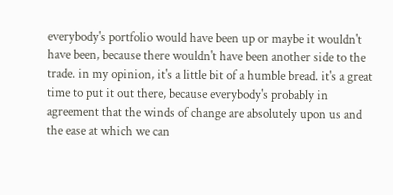everybody's portfolio would have been up or maybe it wouldn't have been, because there wouldn't have been another side to the trade. in my opinion, it's a little bit of a humble bread. it's a great time to put it out there, because everybody's probably in agreement that the winds of change are absolutely upon us and the ease at which we can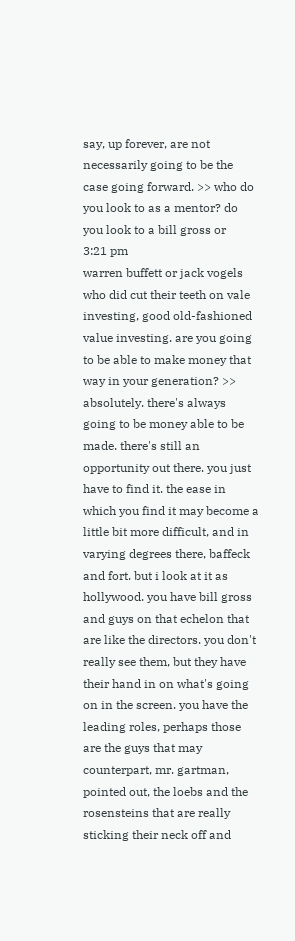say, up forever, are not necessarily going to be the case going forward. >> who do you look to as a mentor? do you look to a bill gross or
3:21 pm
warren buffett or jack vogels who did cut their teeth on vale investing, good old-fashioned value investing. are you going to be able to make money that way in your generation? >> absolutely. there's always going to be money able to be made. there's still an opportunity out there. you just have to find it. the ease in which you find it may become a little bit more difficult, and in varying degrees there, baffeck and fort. but i look at it as hollywood. you have bill gross and guys on that echelon that are like the directors. you don't really see them, but they have their hand in on what's going on in the screen. you have the leading roles, perhaps those are the guys that may counterpart, mr. gartman, pointed out, the loebs and the rosensteins that are really sticking their neck off and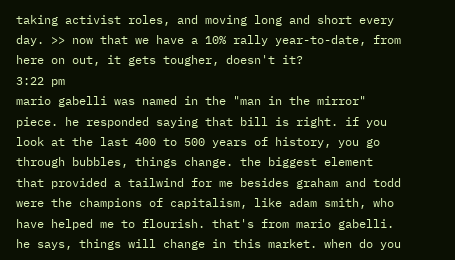taking activist roles, and moving long and short every day. >> now that we have a 10% rally year-to-date, from here on out, it gets tougher, doesn't it?
3:22 pm
mario gabelli was named in the "man in the mirror" piece. he responded saying that bill is right. if you look at the last 400 to 500 years of history, you go through bubbles, things change. the biggest element that provided a tailwind for me besides graham and todd were the champions of capitalism, like adam smith, who have helped me to flourish. that's from mario gabelli. he says, things will change in this market. when do you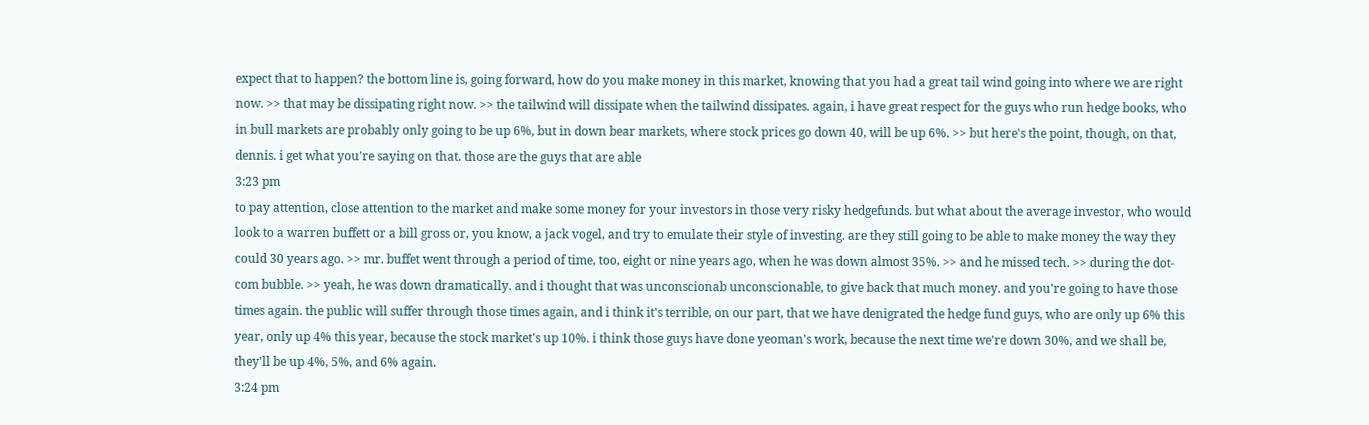expect that to happen? the bottom line is, going forward, how do you make money in this market, knowing that you had a great tail wind going into where we are right now. >> that may be dissipating right now. >> the tailwind will dissipate when the tailwind dissipates. again, i have great respect for the guys who run hedge books, who in bull markets are probably only going to be up 6%, but in down bear markets, where stock prices go down 40, will be up 6%. >> but here's the point, though, on that, dennis. i get what you're saying on that. those are the guys that are able
3:23 pm
to pay attention, close attention to the market and make some money for your investors in those very risky hedgefunds. but what about the average investor, who would look to a warren buffett or a bill gross or, you know, a jack vogel, and try to emulate their style of investing. are they still going to be able to make money the way they could 30 years ago. >> mr. buffet went through a period of time, too, eight or nine years ago, when he was down almost 35%. >> and he missed tech. >> during the dot-com bubble. >> yeah, he was down dramatically. and i thought that was unconscionab unconscionable, to give back that much money. and you're going to have those times again. the public will suffer through those times again, and i think it's terrible, on our part, that we have denigrated the hedge fund guys, who are only up 6% this year, only up 4% this year, because the stock market's up 10%. i think those guys have done yeoman's work, because the next time we're down 30%, and we shall be, they'll be up 4%, 5%, and 6% again.
3:24 pm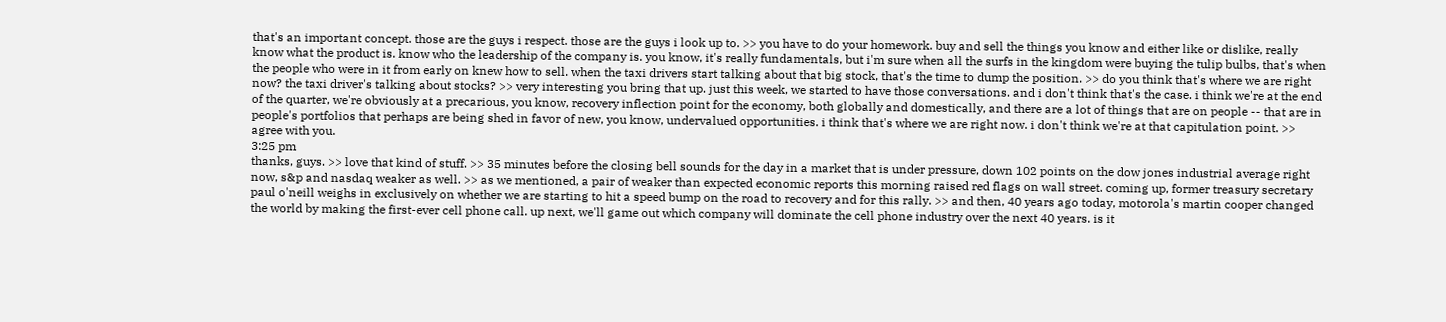that's an important concept. those are the guys i respect. those are the guys i look up to. >> you have to do your homework. buy and sell the things you know and either like or dislike, really know what the product is. know who the leadership of the company is. you know, it's really fundamentals, but i'm sure when all the surfs in the kingdom were buying the tulip bulbs, that's when the people who were in it from early on knew how to sell. when the taxi drivers start talking about that big stock, that's the time to dump the position. >> do you think that's where we are right now? the taxi driver's talking about stocks? >> very interesting you bring that up. just this week, we started to have those conversations. and i don't think that's the case. i think we're at the end of the quarter, we're obviously at a precarious, you know, recovery inflection point for the economy, both globally and domestically, and there are a lot of things that are on people -- that are in people's portfolios that perhaps are being shed in favor of new, you know, undervalued opportunities. i think that's where we are right now. i don't think we're at that capitulation point. >> agree with you.
3:25 pm
thanks, guys. >> love that kind of stuff. >> 35 minutes before the closing bell sounds for the day in a market that is under pressure, down 102 points on the dow jones industrial average right now, s&p and nasdaq weaker as well. >> as we mentioned, a pair of weaker than expected economic reports this morning raised red flags on wall street. coming up, former treasury secretary paul o'neill weighs in exclusively on whether we are starting to hit a speed bump on the road to recovery and for this rally. >> and then, 40 years ago today, motorola's martin cooper changed the world by making the first-ever cell phone call. up next, we'll game out which company will dominate the cell phone industry over the next 40 years. is it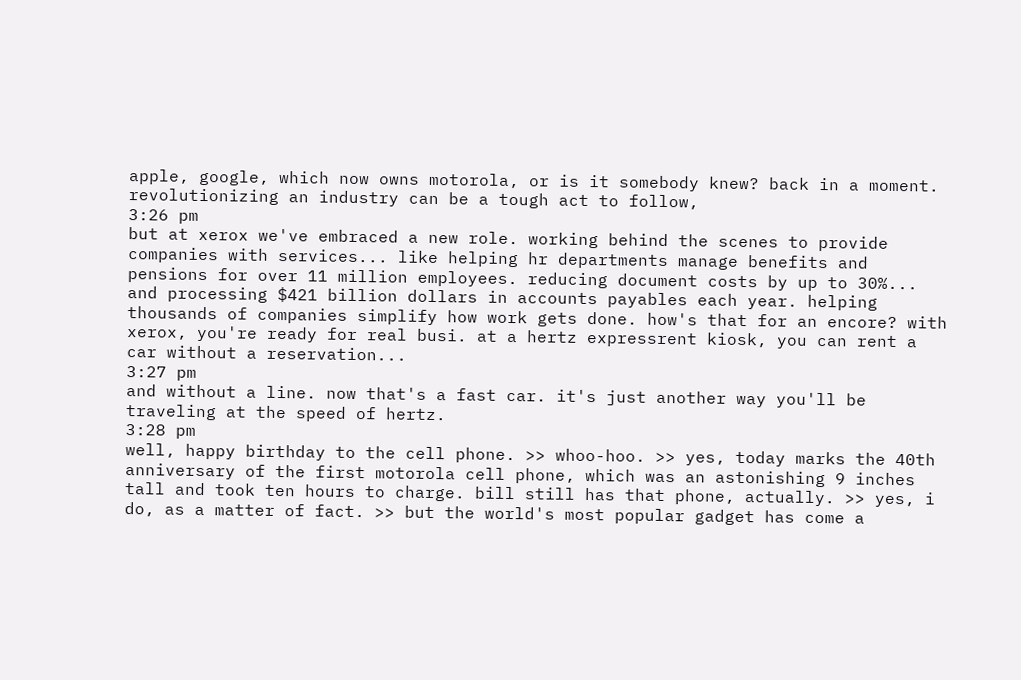apple, google, which now owns motorola, or is it somebody knew? back in a moment. revolutionizing an industry can be a tough act to follow,
3:26 pm
but at xerox we've embraced a new role. working behind the scenes to provide companies with services... like helping hr departments manage benefits and pensions for over 11 million employees. reducing document costs by up to 30%... and processing $421 billion dollars in accounts payables each year. helping thousands of companies simplify how work gets done. how's that for an encore? with xerox, you're ready for real busi. at a hertz expressrent kiosk, you can rent a car without a reservation...
3:27 pm
and without a line. now that's a fast car. it's just another way you'll be traveling at the speed of hertz.
3:28 pm
well, happy birthday to the cell phone. >> whoo-hoo. >> yes, today marks the 40th anniversary of the first motorola cell phone, which was an astonishing 9 inches tall and took ten hours to charge. bill still has that phone, actually. >> yes, i do, as a matter of fact. >> but the world's most popular gadget has come a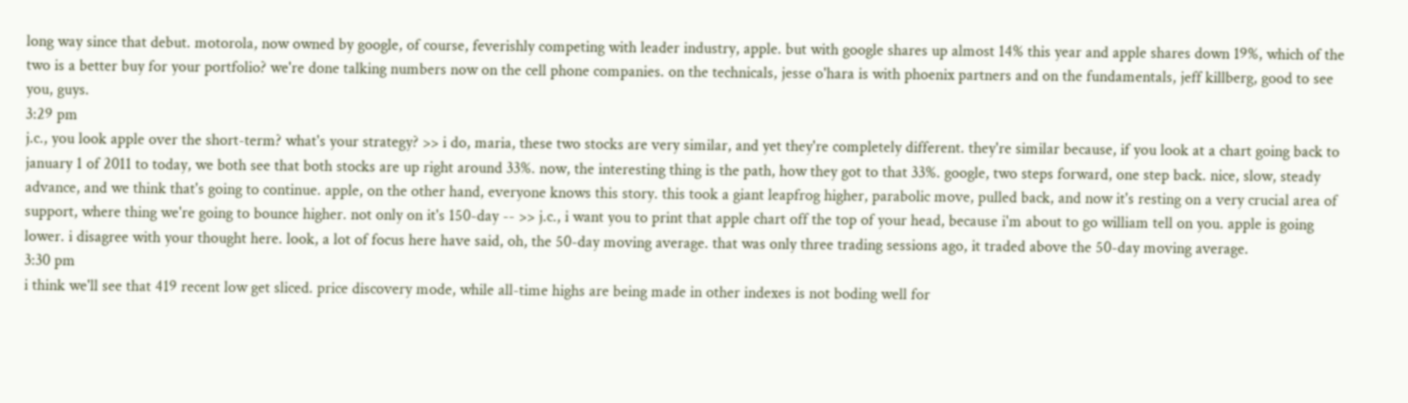long way since that debut. motorola, now owned by google, of course, feverishly competing with leader industry, apple. but with google shares up almost 14% this year and apple shares down 19%, which of the two is a better buy for your portfolio? we're done talking numbers now on the cell phone companies. on the technicals, jesse o'hara is with phoenix partners and on the fundamentals, jeff killberg, good to see you, guys.
3:29 pm
j.c., you look apple over the short-term? what's your strategy? >> i do, maria, these two stocks are very similar, and yet they're completely different. they're similar because, if you look at a chart going back to january 1 of 2011 to today, we both see that both stocks are up right around 33%. now, the interesting thing is the path, how they got to that 33%. google, two steps forward, one step back. nice, slow, steady advance, and we think that's going to continue. apple, on the other hand, everyone knows this story. this took a giant leapfrog higher, parabolic move, pulled back, and now it's resting on a very crucial area of support, where thing we're going to bounce higher. not only on it's 150-day -- >> j.c., i want you to print that apple chart off the top of your head, because i'm about to go william tell on you. apple is going lower. i disagree with your thought here. look, a lot of focus here have said, oh, the 50-day moving average. that was only three trading sessions ago, it traded above the 50-day moving average.
3:30 pm
i think we'll see that 419 recent low get sliced. price discovery mode, while all-time highs are being made in other indexes is not boding well for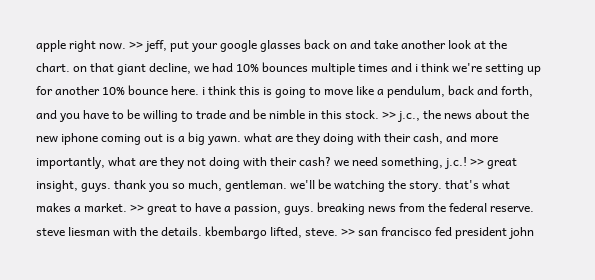apple right now. >> jeff, put your google glasses back on and take another look at the chart. on that giant decline, we had 10% bounces multiple times and i think we're setting up for another 10% bounce here. i think this is going to move like a pendulum, back and forth, and you have to be willing to trade and be nimble in this stock. >> j.c., the news about the new iphone coming out is a big yawn. what are they doing with their cash, and more importantly, what are they not doing with their cash? we need something, j.c.! >> great insight, guys. thank you so much, gentleman. we'll be watching the story. that's what makes a market. >> great to have a passion, guys. breaking news from the federal reserve. steve liesman with the details. kbembargo lifted, steve. >> san francisco fed president john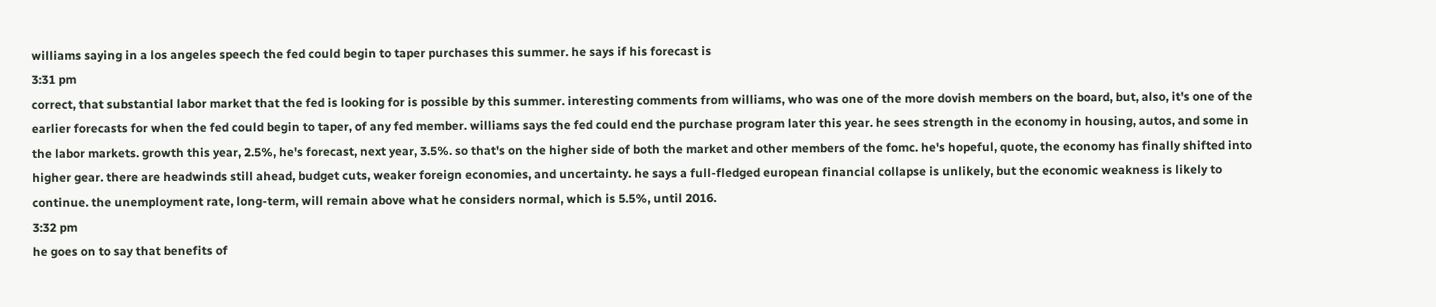williams saying in a los angeles speech the fed could begin to taper purchases this summer. he says if his forecast is
3:31 pm
correct, that substantial labor market that the fed is looking for is possible by this summer. interesting comments from williams, who was one of the more dovish members on the board, but, also, it's one of the earlier forecasts for when the fed could begin to taper, of any fed member. williams says the fed could end the purchase program later this year. he sees strength in the economy in housing, autos, and some in the labor markets. growth this year, 2.5%, he's forecast, next year, 3.5%. so that's on the higher side of both the market and other members of the fomc. he's hopeful, quote, the economy has finally shifted into higher gear. there are headwinds still ahead, budget cuts, weaker foreign economies, and uncertainty. he says a full-fledged european financial collapse is unlikely, but the economic weakness is likely to continue. the unemployment rate, long-term, will remain above what he considers normal, which is 5.5%, until 2016.
3:32 pm
he goes on to say that benefits of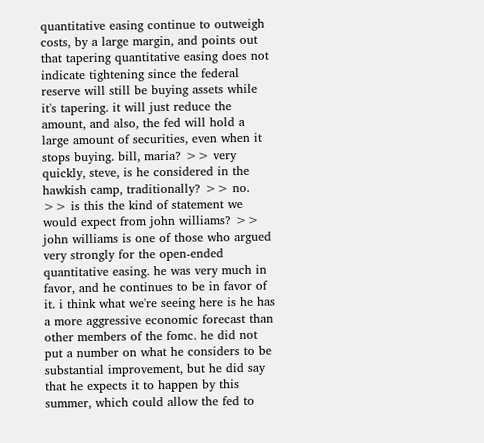quantitative easing continue to outweigh costs, by a large margin, and points out that tapering quantitative easing does not indicate tightening since the federal reserve will still be buying assets while it's tapering. it will just reduce the amount, and also, the fed will hold a large amount of securities, even when it stops buying. bill, maria? >> very quickly, steve, is he considered in the hawkish camp, traditionally? >> no. >> is this the kind of statement we would expect from john williams? >> john williams is one of those who argued very strongly for the open-ended quantitative easing. he was very much in favor, and he continues to be in favor of it. i think what we're seeing here is he has a more aggressive economic forecast than other members of the fomc. he did not put a number on what he considers to be substantial improvement, but he did say that he expects it to happen by this summer, which could allow the fed to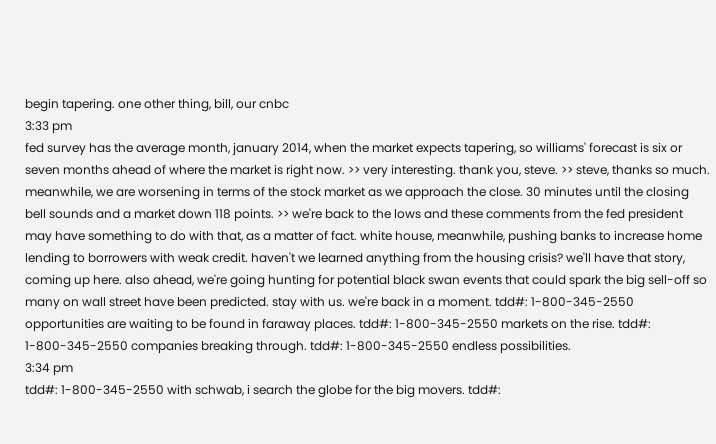begin tapering. one other thing, bill, our cnbc
3:33 pm
fed survey has the average month, january 2014, when the market expects tapering, so williams' forecast is six or seven months ahead of where the market is right now. >> very interesting. thank you, steve. >> steve, thanks so much. meanwhile, we are worsening in terms of the stock market as we approach the close. 30 minutes until the closing bell sounds and a market down 118 points. >> we're back to the lows and these comments from the fed president may have something to do with that, as a matter of fact. white house, meanwhile, pushing banks to increase home lending to borrowers with weak credit. haven't we learned anything from the housing crisis? we'll have that story, coming up here. also ahead, we're going hunting for potential black swan events that could spark the big sell-off so many on wall street have been predicted. stay with us. we're back in a moment. tdd#: 1-800-345-2550 opportunities are waiting to be found in faraway places. tdd#: 1-800-345-2550 markets on the rise. tdd#: 1-800-345-2550 companies breaking through. tdd#: 1-800-345-2550 endless possibilities.
3:34 pm
tdd#: 1-800-345-2550 with schwab, i search the globe for the big movers. tdd#: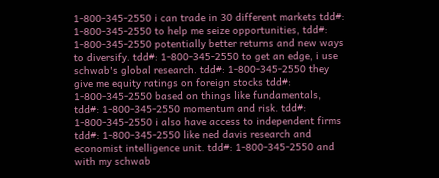1-800-345-2550 i can trade in 30 different markets tdd#: 1-800-345-2550 to help me seize opportunities, tdd#: 1-800-345-2550 potentially better returns and new ways to diversify. tdd#: 1-800-345-2550 to get an edge, i use schwab's global research. tdd#: 1-800-345-2550 they give me equity ratings on foreign stocks tdd#: 1-800-345-2550 based on things like fundamentals, tdd#: 1-800-345-2550 momentum and risk. tdd#: 1-800-345-2550 i also have access to independent firms tdd#: 1-800-345-2550 like ned davis research and economist intelligence unit. tdd#: 1-800-345-2550 and with my schwab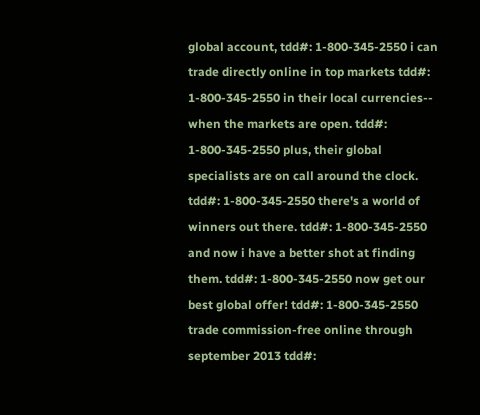global account, tdd#: 1-800-345-2550 i can trade directly online in top markets tdd#: 1-800-345-2550 in their local currencies-- when the markets are open. tdd#: 1-800-345-2550 plus, their global specialists are on call around the clock. tdd#: 1-800-345-2550 there's a world of winners out there. tdd#: 1-800-345-2550 and now i have a better shot at finding them. tdd#: 1-800-345-2550 now get our best global offer! tdd#: 1-800-345-2550 trade commission-free online through september 2013 tdd#: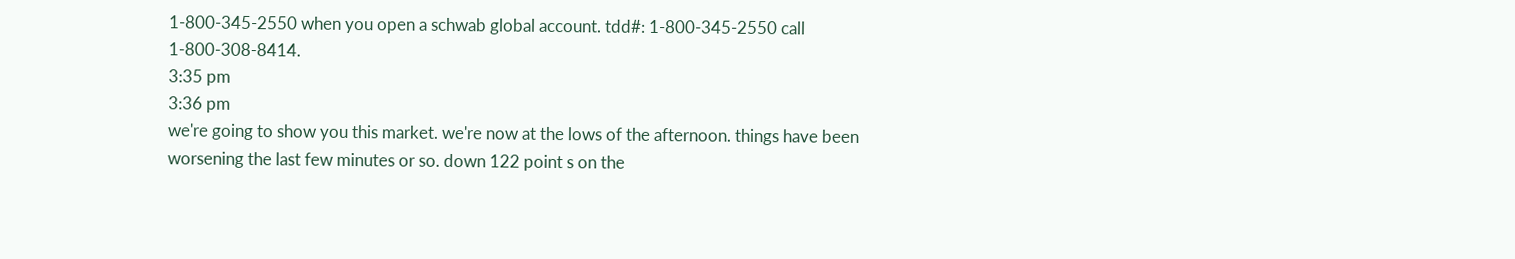1-800-345-2550 when you open a schwab global account. tdd#: 1-800-345-2550 call 1-800-308-8414.
3:35 pm
3:36 pm
we're going to show you this market. we're now at the lows of the afternoon. things have been worsening the last few minutes or so. down 122 point s on the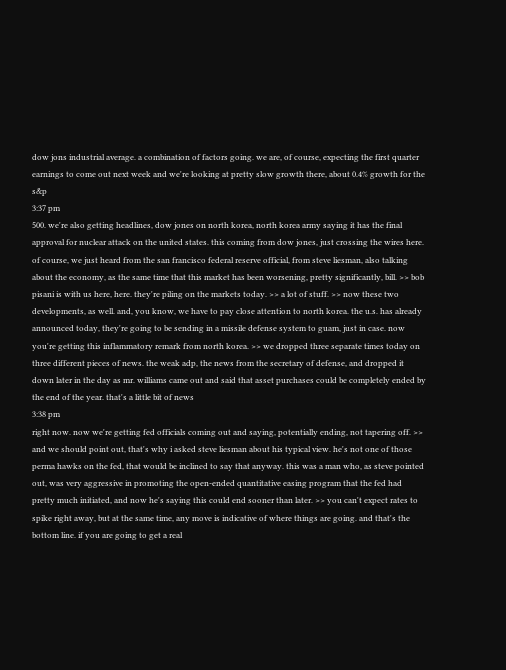dow jons industrial average. a combination of factors going. we are, of course, expecting the first quarter earnings to come out next week and we're looking at pretty slow growth there, about 0.4% growth for the s&p
3:37 pm
500. we're also getting headlines, dow jones on north korea, north korea army saying it has the final approval for nuclear attack on the united states. this coming from dow jones, just crossing the wires here. of course, we just heard from the san francisco federal reserve official, from steve liesman, also talking about the economy, as the same time that this market has been worsening, pretty significantly, bill. >> bob pisani is with us here, here. they're piling on the markets today. >> a lot of stuff. >> now these two developments, as well. and, you know, we have to pay close attention to north korea. the u.s. has already announced today, they're going to be sending in a missile defense system to guam, just in case. now you're getting this inflammatory remark from north korea. >> we dropped three separate times today on three different pieces of news. the weak adp, the news from the secretary of defense, and dropped it down later in the day as mr. williams came out and said that asset purchases could be completely ended by the end of the year. that's a little bit of news
3:38 pm
right now. now we're getting fed officials coming out and saying, potentially ending, not tapering off. >> and we should point out, that's why i asked steve liesman about his typical view. he's not one of those perma hawks on the fed, that would be inclined to say that anyway. this was a man who, as steve pointed out, was very aggressive in promoting the open-ended quantitative easing program that the fed had pretty much initiated, and now he's saying this could end sooner than later. >> you can't expect rates to spike right away, but at the same time, any move is indicative of where things are going. and that's the bottom line. if you are going to get a real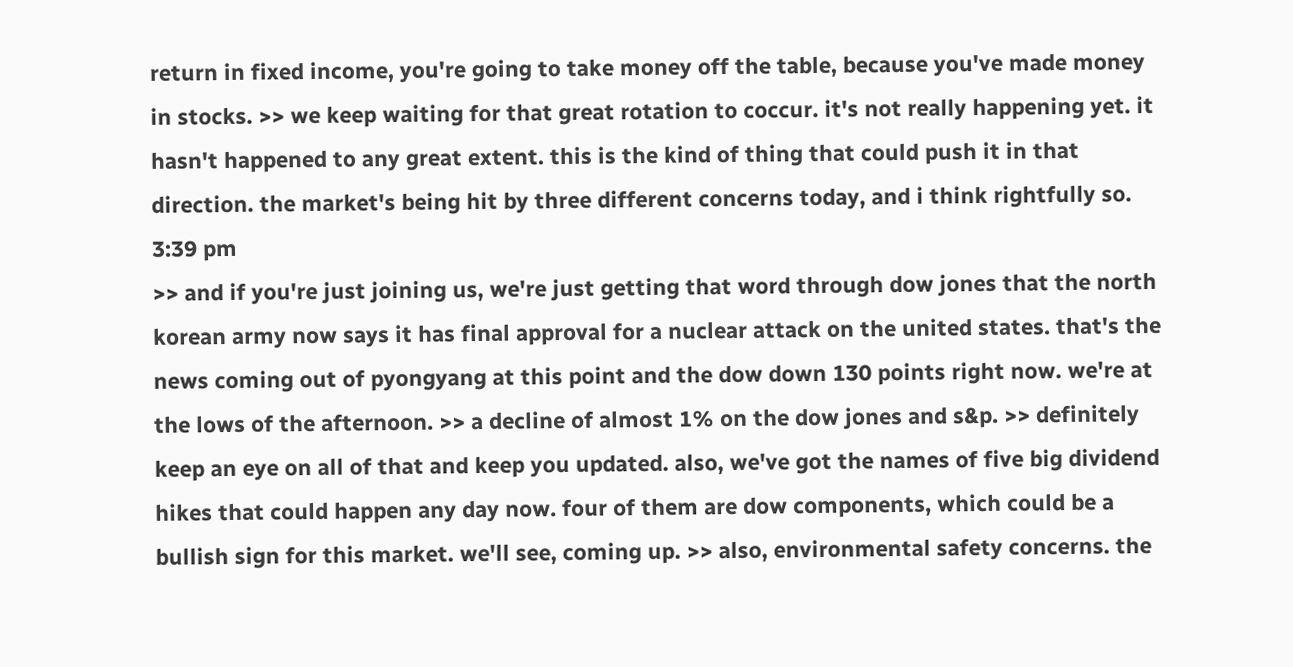return in fixed income, you're going to take money off the table, because you've made money in stocks. >> we keep waiting for that great rotation to coccur. it's not really happening yet. it hasn't happened to any great extent. this is the kind of thing that could push it in that direction. the market's being hit by three different concerns today, and i think rightfully so.
3:39 pm
>> and if you're just joining us, we're just getting that word through dow jones that the north korean army now says it has final approval for a nuclear attack on the united states. that's the news coming out of pyongyang at this point and the dow down 130 points right now. we're at the lows of the afternoon. >> a decline of almost 1% on the dow jones and s&p. >> definitely keep an eye on all of that and keep you updated. also, we've got the names of five big dividend hikes that could happen any day now. four of them are dow components, which could be a bullish sign for this market. we'll see, coming up. >> also, environmental safety concerns. the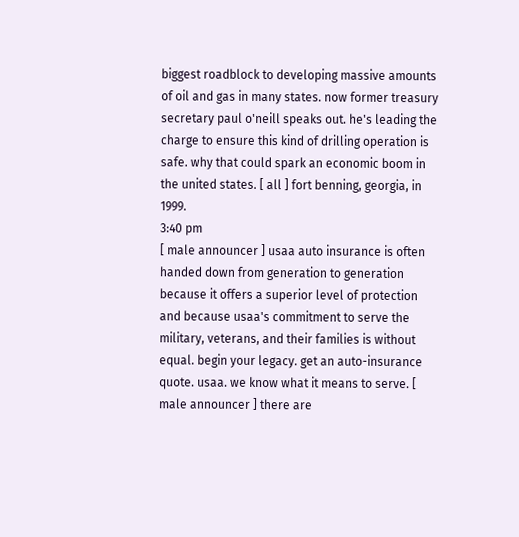biggest roadblock to developing massive amounts of oil and gas in many states. now former treasury secretary paul o'neill speaks out. he's leading the charge to ensure this kind of drilling operation is safe. why that could spark an economic boom in the united states. [ all ] fort benning, georgia, in 1999.
3:40 pm
[ male announcer ] usaa auto insurance is often handed down from generation to generation because it offers a superior level of protection and because usaa's commitment to serve the military, veterans, and their families is without equal. begin your legacy. get an auto-insurance quote. usaa. we know what it means to serve. [ male announcer ] there are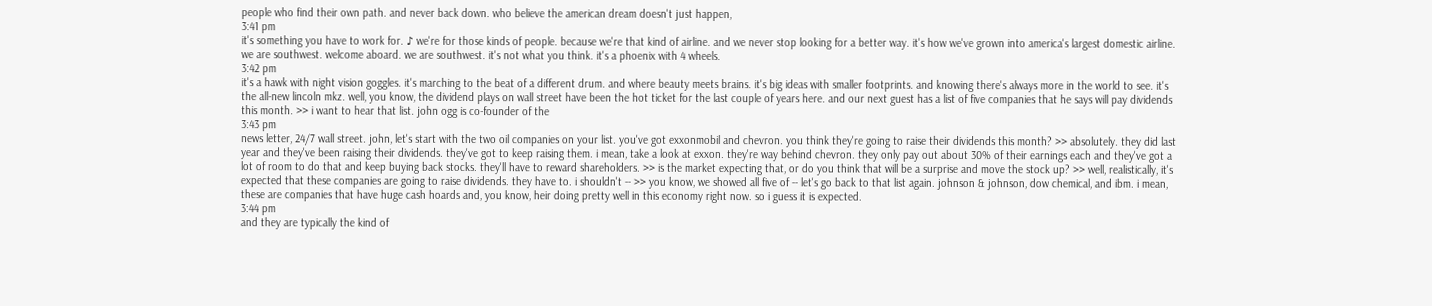people who find their own path. and never back down. who believe the american dream doesn't just happen,
3:41 pm
it's something you have to work for. ♪ we're for those kinds of people. because we're that kind of airline. and we never stop looking for a better way. it's how we've grown into america's largest domestic airline. we are southwest. welcome aboard. we are southwest. it's not what you think. it's a phoenix with 4 wheels.
3:42 pm
it's a hawk with night vision goggles. it's marching to the beat of a different drum. and where beauty meets brains. it's big ideas with smaller footprints. and knowing there's always more in the world to see. it's the all-new lincoln mkz. well, you know, the dividend plays on wall street have been the hot ticket for the last couple of years here. and our next guest has a list of five companies that he says will pay dividends this month. >> i want to hear that list. john ogg is co-founder of the
3:43 pm
news letter, 24/7 wall street. john, let's start with the two oil companies on your list. you've got exxonmobil and chevron. you think they're going to raise their dividends this month? >> absolutely. they did last year and they've been raising their dividends. they've got to keep raising them. i mean, take a look at exxon. they're way behind chevron. they only pay out about 30% of their earnings each and they've got a lot of room to do that and keep buying back stocks. they'll have to reward shareholders. >> is the market expecting that, or do you think that will be a surprise and move the stock up? >> well, realistically, it's expected that these companies are going to raise dividends. they have to. i shouldn't -- >> you know, we showed all five of -- let's go back to that list again. johnson & johnson, dow chemical, and ibm. i mean, these are companies that have huge cash hoards and, you know, heir doing pretty well in this economy right now. so i guess it is expected.
3:44 pm
and they are typically the kind of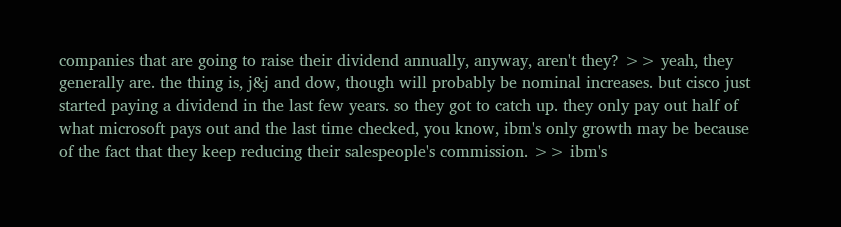companies that are going to raise their dividend annually, anyway, aren't they? >> yeah, they generally are. the thing is, j&j and dow, though will probably be nominal increases. but cisco just started paying a dividend in the last few years. so they got to catch up. they only pay out half of what microsoft pays out and the last time checked, you know, ibm's only growth may be because of the fact that they keep reducing their salespeople's commission. >> ibm's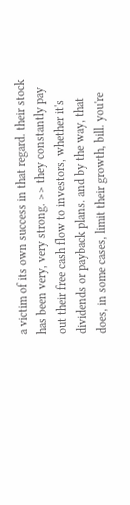a victim of its own success in that regard. their stock has been very, very strong. >> they constantly pay out their free cash flow to investors, whether it's dividends or payback plans. and by the way, that does, in some cases, limit their growth, bill. you're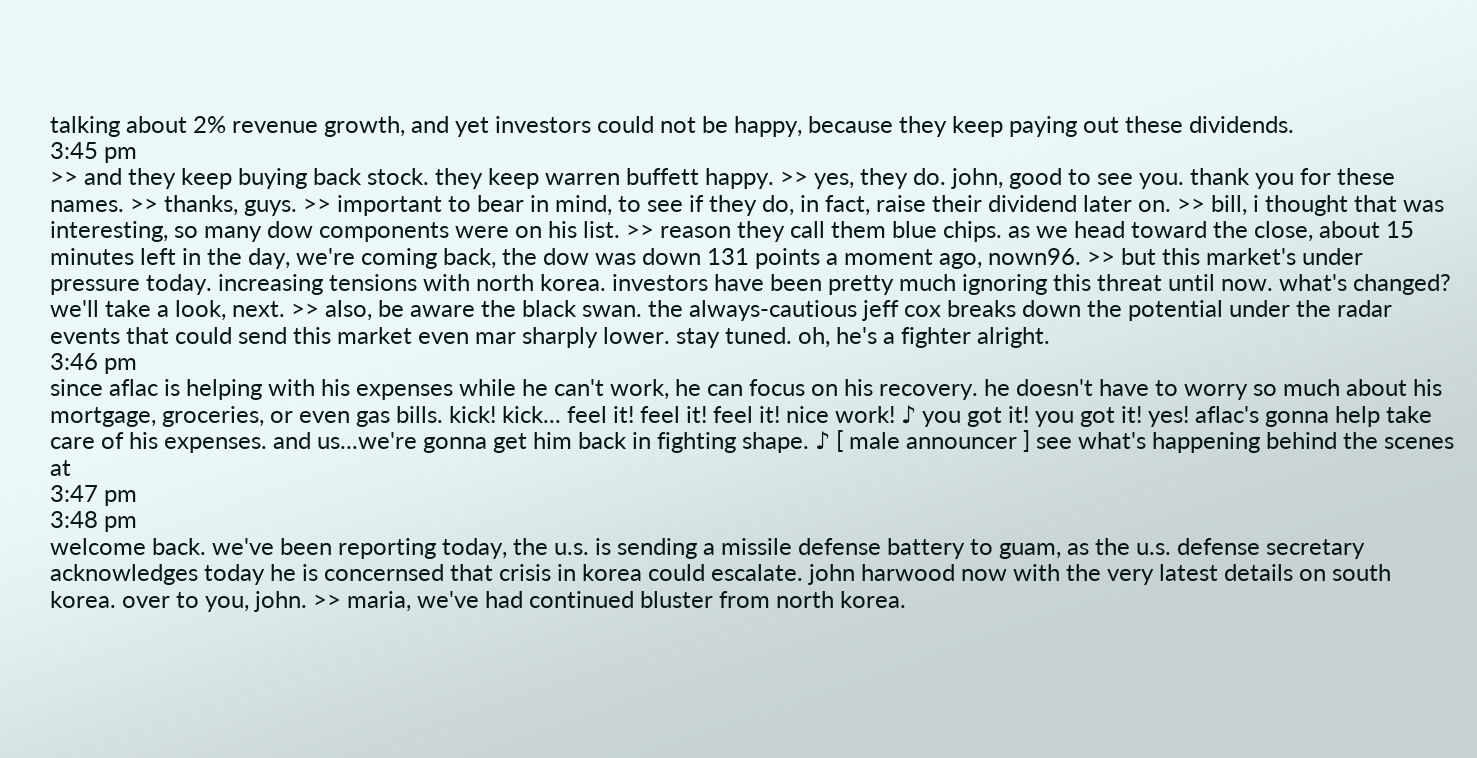talking about 2% revenue growth, and yet investors could not be happy, because they keep paying out these dividends.
3:45 pm
>> and they keep buying back stock. they keep warren buffett happy. >> yes, they do. john, good to see you. thank you for these names. >> thanks, guys. >> important to bear in mind, to see if they do, in fact, raise their dividend later on. >> bill, i thought that was interesting, so many dow components were on his list. >> reason they call them blue chips. as we head toward the close, about 15 minutes left in the day, we're coming back, the dow was down 131 points a moment ago, nown96. >> but this market's under pressure today. increasing tensions with north korea. investors have been pretty much ignoring this threat until now. what's changed? we'll take a look, next. >> also, be aware the black swan. the always-cautious jeff cox breaks down the potential under the radar events that could send this market even mar sharply lower. stay tuned. oh, he's a fighter alright.
3:46 pm
since aflac is helping with his expenses while he can't work, he can focus on his recovery. he doesn't have to worry so much about his mortgage, groceries, or even gas bills. kick! kick... feel it! feel it! feel it! nice work! ♪ you got it! you got it! yes! aflac's gonna help take care of his expenses. and us...we're gonna get him back in fighting shape. ♪ [ male announcer ] see what's happening behind the scenes at
3:47 pm
3:48 pm
welcome back. we've been reporting today, the u.s. is sending a missile defense battery to guam, as the u.s. defense secretary acknowledges today he is concernsed that crisis in korea could escalate. john harwood now with the very latest details on south korea. over to you, john. >> maria, we've had continued bluster from north korea.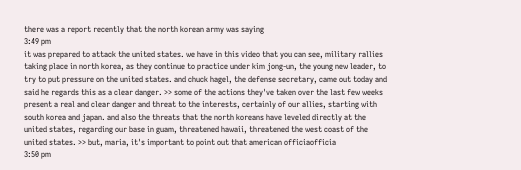there was a report recently that the north korean army was saying
3:49 pm
it was prepared to attack the united states. we have in this video that you can see, military rallies taking place in north korea, as they continue to practice under kim jong-un, the young new leader, to try to put pressure on the united states. and chuck hagel, the defense secretary, came out today and said he regards this as a clear danger. >> some of the actions they've taken over the last few weeks present a real and clear danger and threat to the interests, certainly of our allies, starting with south korea and japan. and also the threats that the north koreans have leveled directly at the united states, regarding our base in guam, threatened hawaii, threatened the west coast of the united states. >> but, maria, it's important to point out that american officiaofficia
3:50 pm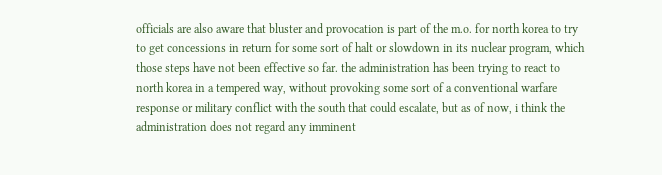officials are also aware that bluster and provocation is part of the m.o. for north korea to try to get concessions in return for some sort of halt or slowdown in its nuclear program, which those steps have not been effective so far. the administration has been trying to react to north korea in a tempered way, without provoking some sort of a conventional warfare response or military conflict with the south that could escalate, but as of now, i think the administration does not regard any imminent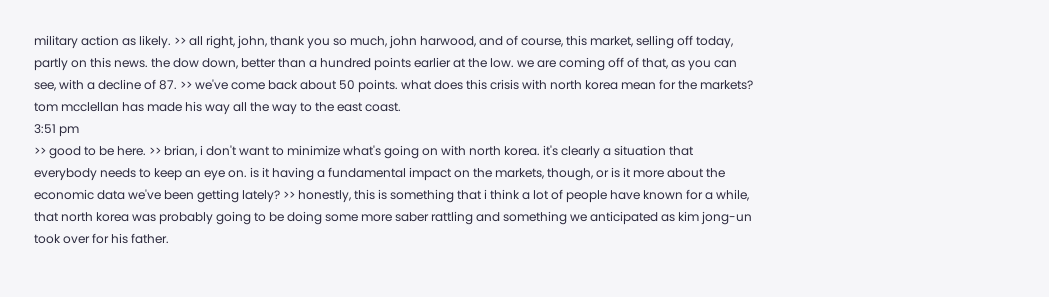military action as likely. >> all right, john, thank you so much, john harwood, and of course, this market, selling off today, partly on this news. the dow down, better than a hundred points earlier at the low. we are coming off of that, as you can see, with a decline of 87. >> we've come back about 50 points. what does this crisis with north korea mean for the markets? tom mcclellan has made his way all the way to the east coast.
3:51 pm
>> good to be here. >> brian, i don't want to minimize what's going on with north korea. it's clearly a situation that everybody needs to keep an eye on. is it having a fundamental impact on the markets, though, or is it more about the economic data we've been getting lately? >> honestly, this is something that i think a lot of people have known for a while, that north korea was probably going to be doing some more saber rattling and something we anticipated as kim jong-un took over for his father.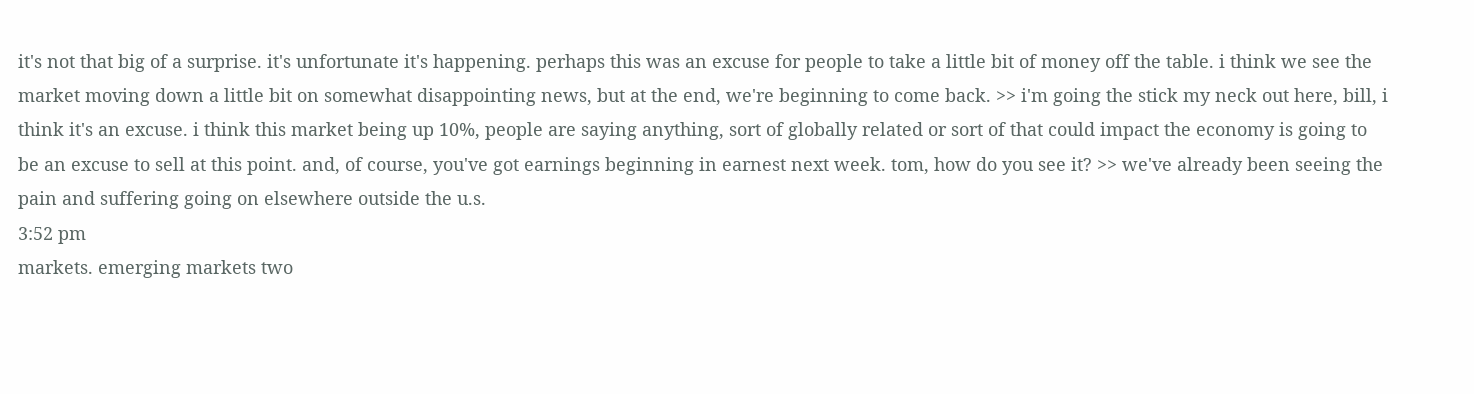it's not that big of a surprise. it's unfortunate it's happening. perhaps this was an excuse for people to take a little bit of money off the table. i think we see the market moving down a little bit on somewhat disappointing news, but at the end, we're beginning to come back. >> i'm going the stick my neck out here, bill, i think it's an excuse. i think this market being up 10%, people are saying anything, sort of globally related or sort of that could impact the economy is going to be an excuse to sell at this point. and, of course, you've got earnings beginning in earnest next week. tom, how do you see it? >> we've already been seeing the pain and suffering going on elsewhere outside the u.s.
3:52 pm
markets. emerging markets two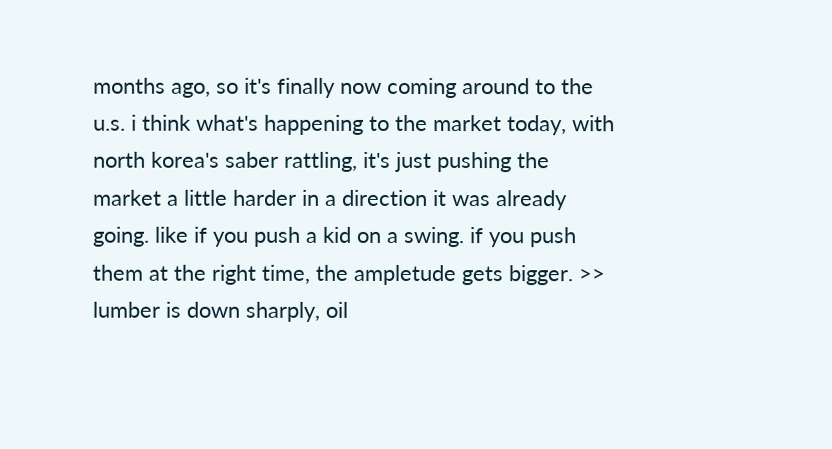months ago, so it's finally now coming around to the u.s. i think what's happening to the market today, with north korea's saber rattling, it's just pushing the market a little harder in a direction it was already going. like if you push a kid on a swing. if you push them at the right time, the ampletude gets bigger. >> lumber is down sharply, oil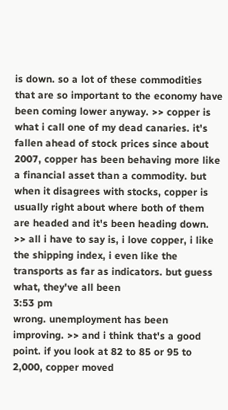is down. so a lot of these commodities that are so important to the economy have been coming lower anyway. >> copper is what i call one of my dead canaries. it's fallen ahead of stock prices since about 2007, copper has been behaving more like a financial asset than a commodity. but when it disagrees with stocks, copper is usually right about where both of them are headed and it's been heading down. >> all i have to say is, i love copper, i like the shipping index, i even like the transports as far as indicators. but guess what, they've all been
3:53 pm
wrong. unemployment has been improving. >> and i think that's a good point. if you look at 82 to 85 or 95 to 2,000, copper moved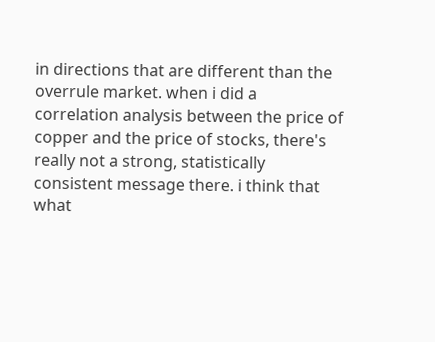in directions that are different than the overrule market. when i did a correlation analysis between the price of copper and the price of stocks, there's really not a strong, statistically consistent message there. i think that what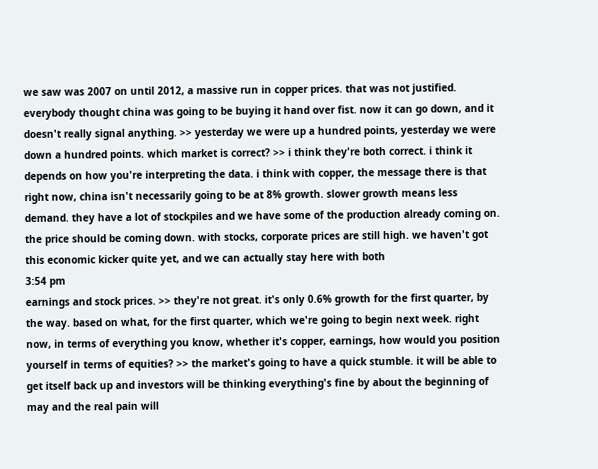we saw was 2007 on until 2012, a massive run in copper prices. that was not justified. everybody thought china was going to be buying it hand over fist. now it can go down, and it doesn't really signal anything. >> yesterday we were up a hundred points, yesterday we were down a hundred points. which market is correct? >> i think they're both correct. i think it depends on how you're interpreting the data. i think with copper, the message there is that right now, china isn't necessarily going to be at 8% growth. slower growth means less demand. they have a lot of stockpiles and we have some of the production already coming on. the price should be coming down. with stocks, corporate prices are still high. we haven't got this economic kicker quite yet, and we can actually stay here with both
3:54 pm
earnings and stock prices. >> they're not great. it's only 0.6% growth for the first quarter, by the way. based on what, for the first quarter, which we're going to begin next week. right now, in terms of everything you know, whether it's copper, earnings, how would you position yourself in terms of equities? >> the market's going to have a quick stumble. it will be able to get itself back up and investors will be thinking everything's fine by about the beginning of may and the real pain will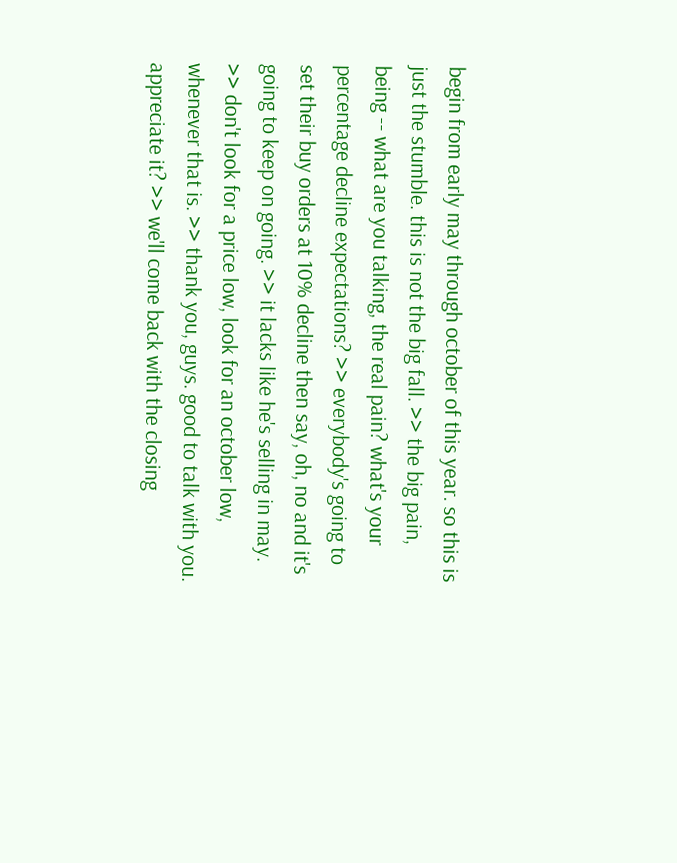begin from early may through october of this year. so this is just the stumble. this is not the big fall. >> the big pain, being -- what are you talking, the real pain? what's your percentage decline expectations? >> everybody's going to set their buy orders at 10% decline then say, oh, no and it's going to keep on going. >> it lacks like he's selling in may. >> don't look for a price low, look for an october low, whenever that is. >> thank you, guys. good to talk with you. appreciate it? >> we'll come back with the closing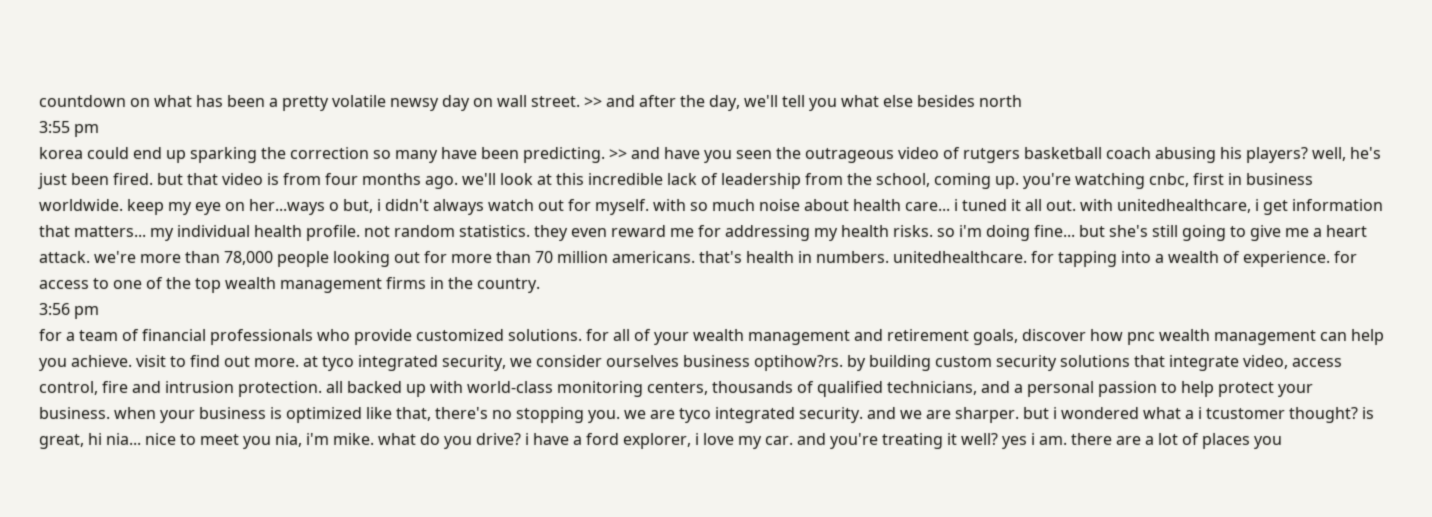countdown on what has been a pretty volatile newsy day on wall street. >> and after the day, we'll tell you what else besides north
3:55 pm
korea could end up sparking the correction so many have been predicting. >> and have you seen the outrageous video of rutgers basketball coach abusing his players? well, he's just been fired. but that video is from four months ago. we'll look at this incredible lack of leadership from the school, coming up. you're watching cnbc, first in business worldwide. keep my eye on her...ways o but, i didn't always watch out for myself. with so much noise about health care... i tuned it all out. with unitedhealthcare, i get information that matters... my individual health profile. not random statistics. they even reward me for addressing my health risks. so i'm doing fine... but she's still going to give me a heart attack. we're more than 78,000 people looking out for more than 70 million americans. that's health in numbers. unitedhealthcare. for tapping into a wealth of experience. for access to one of the top wealth management firms in the country.
3:56 pm
for a team of financial professionals who provide customized solutions. for all of your wealth management and retirement goals, discover how pnc wealth management can help you achieve. visit to find out more. at tyco integrated security, we consider ourselves business optihow?rs. by building custom security solutions that integrate video, access control, fire and intrusion protection. all backed up with world-class monitoring centers, thousands of qualified technicians, and a personal passion to help protect your business. when your business is optimized like that, there's no stopping you. we are tyco integrated security. and we are sharper. but i wondered what a i tcustomer thought? is great, hi nia... nice to meet you nia, i'm mike. what do you drive? i have a ford explorer, i love my car. and you're treating it well? yes i am. there are a lot of places you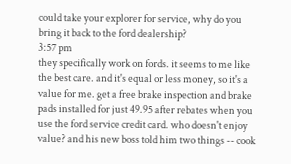could take your explorer for service, why do you bring it back to the ford dealership?
3:57 pm
they specifically work on fords. it seems to me like the best care. and it's equal or less money, so it's a value for me. get a free brake inspection and brake pads installed for just 49.95 after rebates when you use the ford service credit card. who doesn't enjoy value? and his new boss told him two things -- cook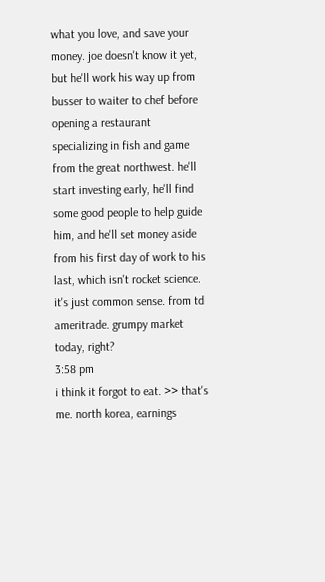what you love, and save your money. joe doesn't know it yet, but he'll work his way up from busser to waiter to chef before opening a restaurant specializing in fish and game from the great northwest. he'll start investing early, he'll find some good people to help guide him, and he'll set money aside from his first day of work to his last, which isn't rocket science. it's just common sense. from td ameritrade. grumpy market today, right?
3:58 pm
i think it forgot to eat. >> that's me. north korea, earnings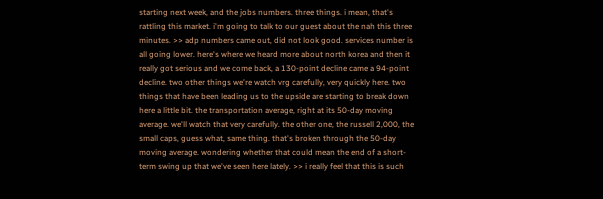starting next week, and the jobs numbers. three things. i mean, that's rattling this market. i'm going to talk to our guest about the nah this three minutes. >> adp numbers came out, did not look good. services number is all going lower. here's where we heard more about north korea and then it really got serious and we come back, a 130-point decline came a 94-point decline. two other things we're watch vrg carefully, very quickly here. two things that have been leading us to the upside are starting to break down here a little bit. the transportation average, right at its 50-day moving average. we'll watch that very carefully. the other one, the russell 2,000, the small caps, guess what, same thing. that's broken through the 50-day moving average. wondering whether that could mean the end of a short-term swing up that we've seen here lately. >> i really feel that this is such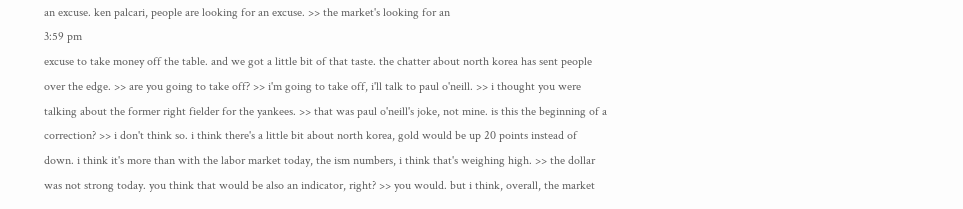an excuse. ken palcari, people are looking for an excuse. >> the market's looking for an
3:59 pm
excuse to take money off the table. and we got a little bit of that taste. the chatter about north korea has sent people over the edge. >> are you going to take off? >> i'm going to take off, i'll talk to paul o'neill. >> i thought you were talking about the former right fielder for the yankees. >> that was paul o'neill's joke, not mine. is this the beginning of a correction? >> i don't think so. i think there's a little bit about north korea, gold would be up 20 points instead of down. i think it's more than with the labor market today, the ism numbers, i think that's weighing high. >> the dollar was not strong today. you think that would be also an indicator, right? >> you would. but i think, overall, the market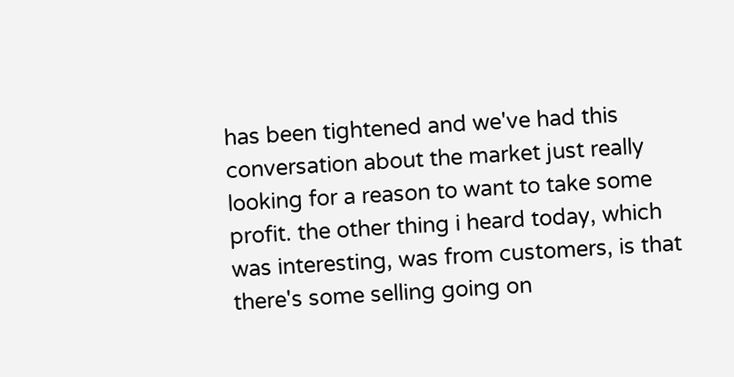has been tightened and we've had this conversation about the market just really looking for a reason to want to take some profit. the other thing i heard today, which was interesting, was from customers, is that there's some selling going on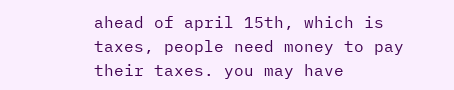ahead of april 15th, which is taxes, people need money to pay their taxes. you may have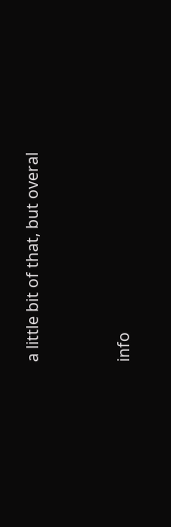a little bit of that, but overal


info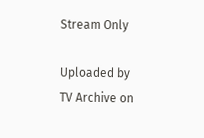Stream Only

Uploaded by TV Archive on